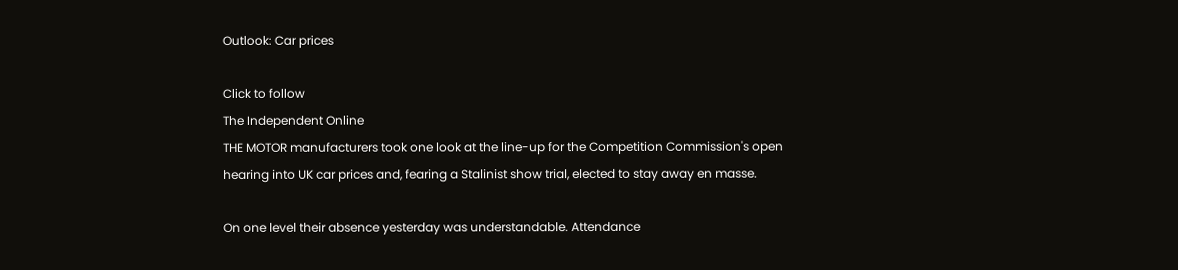Outlook: Car prices

Click to follow
The Independent Online
THE MOTOR manufacturers took one look at the line-up for the Competition Commission's open hearing into UK car prices and, fearing a Stalinist show trial, elected to stay away en masse.

On one level their absence yesterday was understandable. Attendance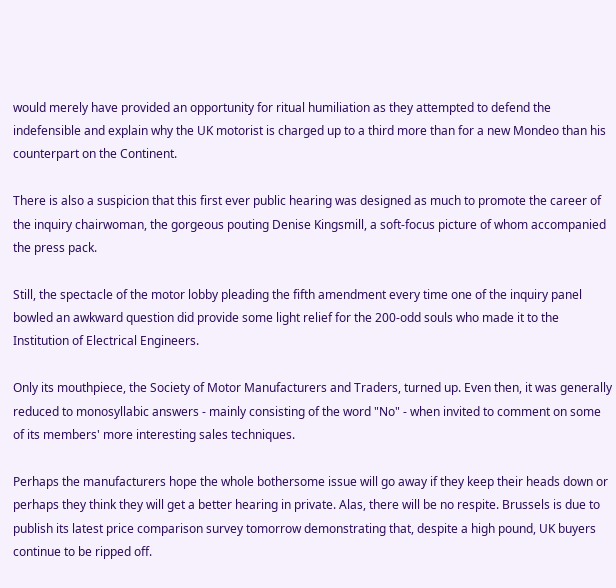would merely have provided an opportunity for ritual humiliation as they attempted to defend the indefensible and explain why the UK motorist is charged up to a third more than for a new Mondeo than his counterpart on the Continent.

There is also a suspicion that this first ever public hearing was designed as much to promote the career of the inquiry chairwoman, the gorgeous pouting Denise Kingsmill, a soft-focus picture of whom accompanied the press pack.

Still, the spectacle of the motor lobby pleading the fifth amendment every time one of the inquiry panel bowled an awkward question did provide some light relief for the 200-odd souls who made it to the Institution of Electrical Engineers.

Only its mouthpiece, the Society of Motor Manufacturers and Traders, turned up. Even then, it was generally reduced to monosyllabic answers - mainly consisting of the word "No" - when invited to comment on some of its members' more interesting sales techniques.

Perhaps the manufacturers hope the whole bothersome issue will go away if they keep their heads down or perhaps they think they will get a better hearing in private. Alas, there will be no respite. Brussels is due to publish its latest price comparison survey tomorrow demonstrating that, despite a high pound, UK buyers continue to be ripped off.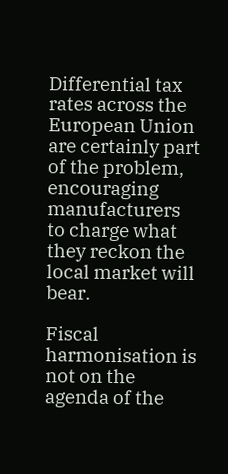Differential tax rates across the European Union are certainly part of the problem, encouraging manufacturers to charge what they reckon the local market will bear.

Fiscal harmonisation is not on the agenda of the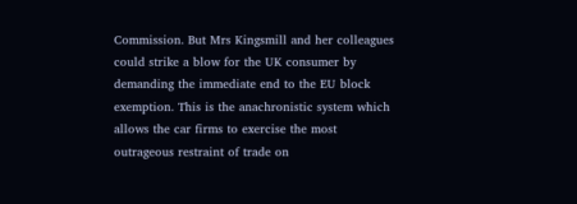Commission. But Mrs Kingsmill and her colleagues could strike a blow for the UK consumer by demanding the immediate end to the EU block exemption. This is the anachronistic system which allows the car firms to exercise the most outrageous restraint of trade on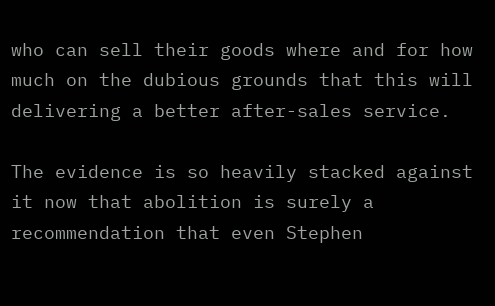who can sell their goods where and for how much on the dubious grounds that this will delivering a better after-sales service.

The evidence is so heavily stacked against it now that abolition is surely a recommendation that even Stephen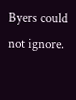Byers could not ignore.